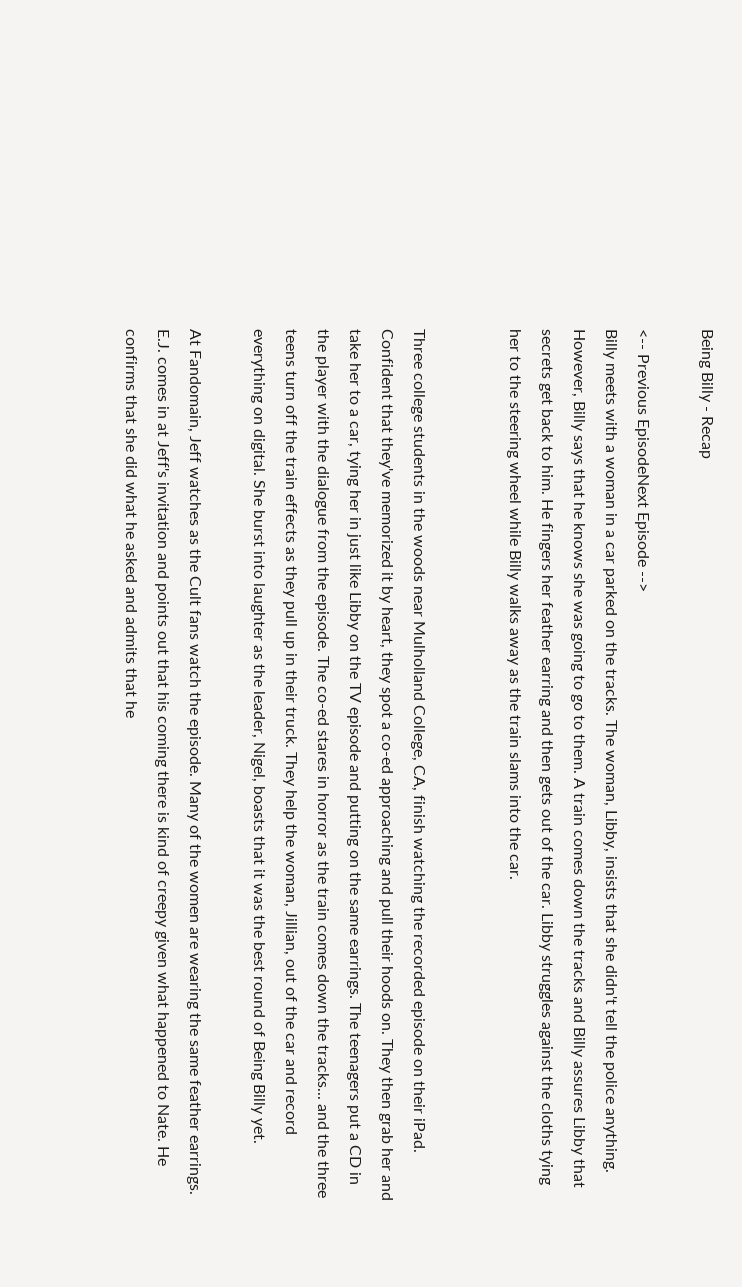Being Billy - Recap

<-- Previous EpisodeNext Episode -->
Billy meets with a woman in a car parked on the tracks. The woman, Libby, insists that she didn't tell the police anything. However, Billy says that he knows she was going to go to them. A train comes down the tracks and Billy assures Libby that secrets get back to him. He fingers her feather earring and then gets out of the car. Libby struggles against the cloths tying her to the steering wheel while Billy walks away as the train slams into the car.


Three college students in the woods near Mulholland College, CA, finish watching the recorded episode on their iPad. Confident that they've memorized it by heart, they spot a co-ed approaching and pull their hoods on. They then grab her and take her to a car, tying her in just like Libby on the TV episode and putting on the same earrings. The teenagers put a CD in the player with the dialogue from the episode. The co-ed stares in horror as the train comes down the tracks... and the three teens turn off the train effects as they pull up in their truck. They help the woman, Jillian, out of the car and record everything on digital. She burst into laughter as the leader, Nigel, boasts that it was the best round of Being Billy yet.

At Fandomain, Jeff watches as the Cult fans watch the episode. Many of the women are wearing the same feather earrings. E.J. comes in at Jeff's invitation and points out that his coming there is kind of creepy given what happened to Nate. He confirms that she did what he asked and admits that he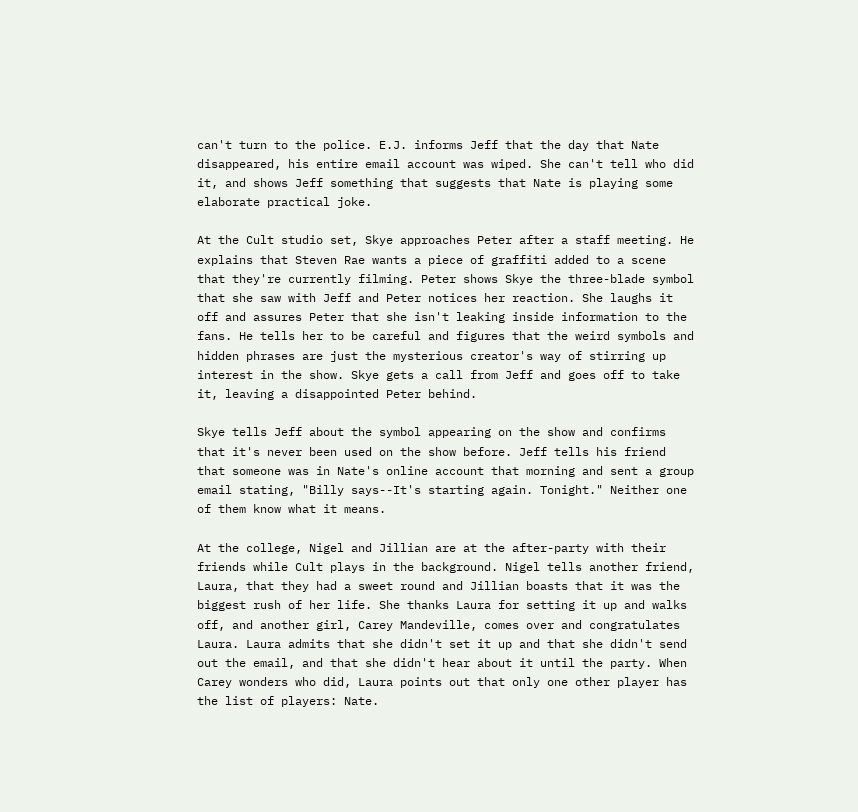can't turn to the police. E.J. informs Jeff that the day that Nate disappeared, his entire email account was wiped. She can't tell who did it, and shows Jeff something that suggests that Nate is playing some elaborate practical joke.

At the Cult studio set, Skye approaches Peter after a staff meeting. He explains that Steven Rae wants a piece of graffiti added to a scene that they're currently filming. Peter shows Skye the three-blade symbol that she saw with Jeff and Peter notices her reaction. She laughs it off and assures Peter that she isn't leaking inside information to the fans. He tells her to be careful and figures that the weird symbols and hidden phrases are just the mysterious creator's way of stirring up interest in the show. Skye gets a call from Jeff and goes off to take it, leaving a disappointed Peter behind.

Skye tells Jeff about the symbol appearing on the show and confirms that it's never been used on the show before. Jeff tells his friend that someone was in Nate's online account that morning and sent a group email stating, "Billy says--It's starting again. Tonight." Neither one of them know what it means.

At the college, Nigel and Jillian are at the after-party with their friends while Cult plays in the background. Nigel tells another friend, Laura, that they had a sweet round and Jillian boasts that it was the biggest rush of her life. She thanks Laura for setting it up and walks off, and another girl, Carey Mandeville, comes over and congratulates Laura. Laura admits that she didn't set it up and that she didn't send out the email, and that she didn't hear about it until the party. When Carey wonders who did, Laura points out that only one other player has the list of players: Nate.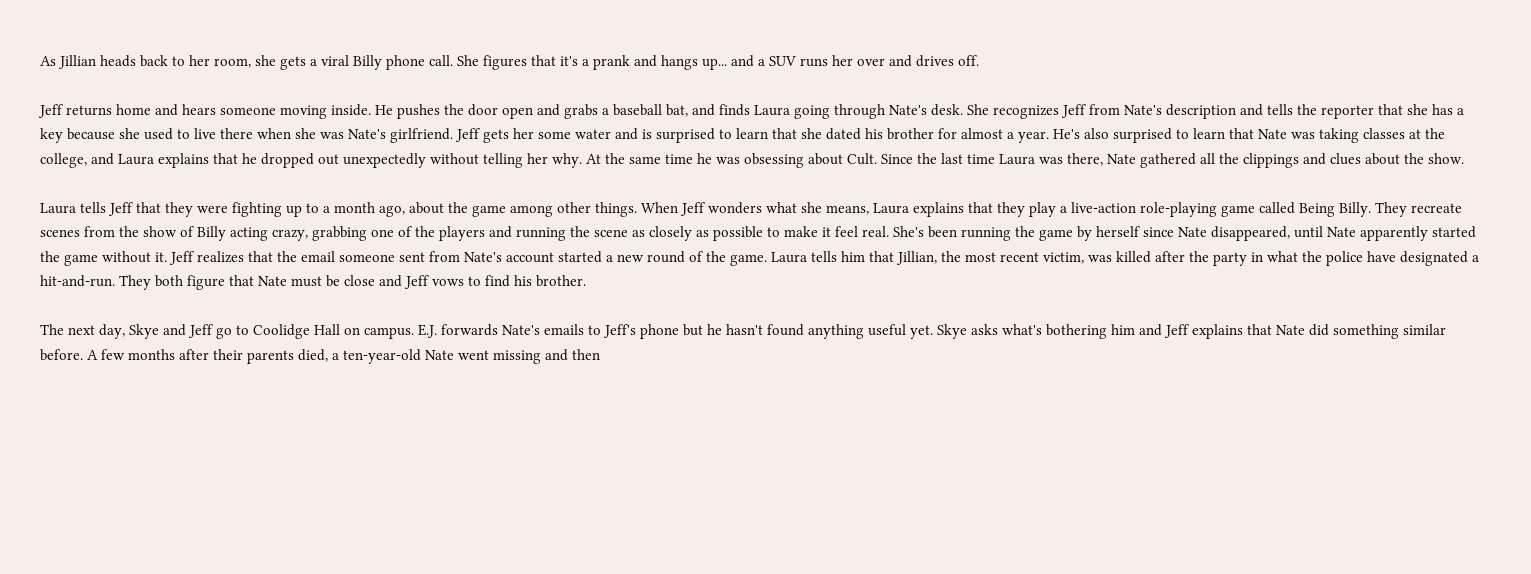As Jillian heads back to her room, she gets a viral Billy phone call. She figures that it's a prank and hangs up... and a SUV runs her over and drives off.

Jeff returns home and hears someone moving inside. He pushes the door open and grabs a baseball bat, and finds Laura going through Nate's desk. She recognizes Jeff from Nate's description and tells the reporter that she has a key because she used to live there when she was Nate's girlfriend. Jeff gets her some water and is surprised to learn that she dated his brother for almost a year. He's also surprised to learn that Nate was taking classes at the college, and Laura explains that he dropped out unexpectedly without telling her why. At the same time he was obsessing about Cult. Since the last time Laura was there, Nate gathered all the clippings and clues about the show.

Laura tells Jeff that they were fighting up to a month ago, about the game among other things. When Jeff wonders what she means, Laura explains that they play a live-action role-playing game called Being Billy. They recreate scenes from the show of Billy acting crazy, grabbing one of the players and running the scene as closely as possible to make it feel real. She's been running the game by herself since Nate disappeared, until Nate apparently started the game without it. Jeff realizes that the email someone sent from Nate's account started a new round of the game. Laura tells him that Jillian, the most recent victim, was killed after the party in what the police have designated a hit-and-run. They both figure that Nate must be close and Jeff vows to find his brother.

The next day, Skye and Jeff go to Coolidge Hall on campus. E.J. forwards Nate's emails to Jeff's phone but he hasn't found anything useful yet. Skye asks what's bothering him and Jeff explains that Nate did something similar before. A few months after their parents died, a ten-year-old Nate went missing and then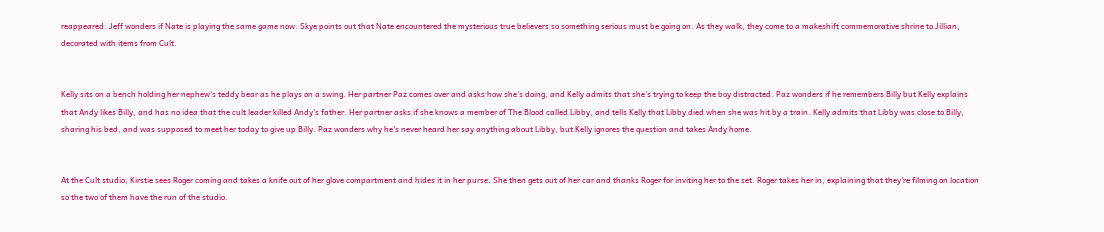reappeared. Jeff wonders if Nate is playing the same game now. Skye points out that Nate encountered the mysterious true believers so something serious must be going on. As they walk, they come to a makeshift commemorative shrine to Jillian, decorated with items from Cult.


Kelly sits on a bench holding her nephew's teddy bear as he plays on a swing. Her partner Paz comes over and asks how she's doing, and Kelly admits that she's trying to keep the boy distracted. Paz wonders if he remembers Billy but Kelly explains that Andy likes Billy, and has no idea that the cult leader killed Andy's father. Her partner asks if she knows a member of The Blood called Libby, and tells Kelly that Libby died when she was hit by a train. Kelly admits that Libby was close to Billy, sharing his bed, and was supposed to meet her today to give up Billy. Paz wonders why he's never heard her say anything about Libby, but Kelly ignores the question and takes Andy home.


At the Cult studio, Kirstie sees Roger coming and takes a knife out of her glove compartment and hides it in her purse. She then gets out of her car and thanks Roger for inviting her to the set. Roger takes her in, explaining that they're filming on location so the two of them have the run of the studio.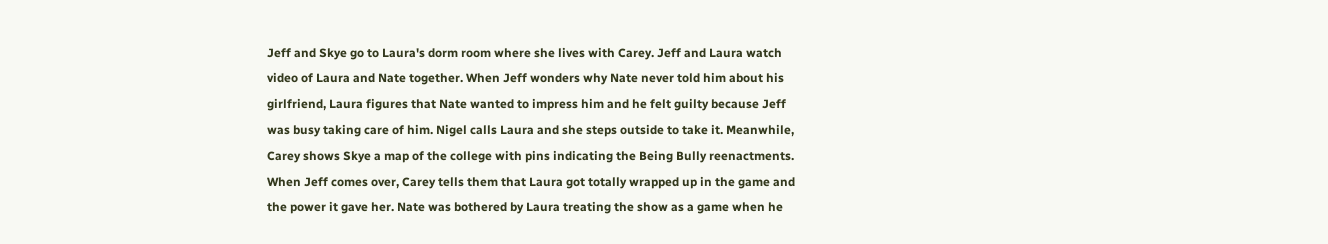Jeff and Skye go to Laura's dorm room where she lives with Carey. Jeff and Laura watch video of Laura and Nate together. When Jeff wonders why Nate never told him about his girlfriend, Laura figures that Nate wanted to impress him and he felt guilty because Jeff was busy taking care of him. Nigel calls Laura and she steps outside to take it. Meanwhile, Carey shows Skye a map of the college with pins indicating the Being Bully reenactments. When Jeff comes over, Carey tells them that Laura got totally wrapped up in the game and the power it gave her. Nate was bothered by Laura treating the show as a game when he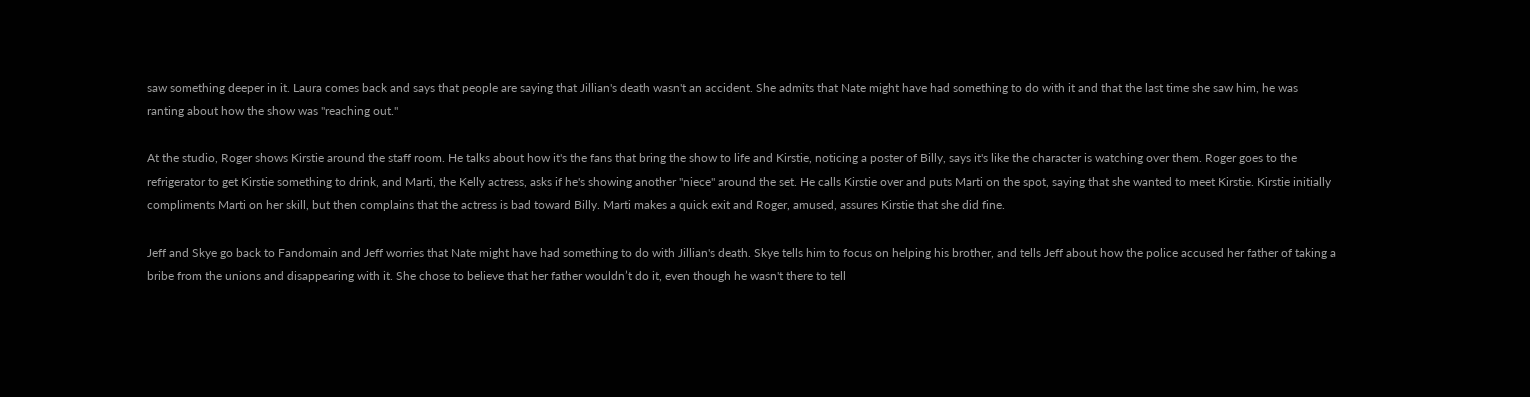saw something deeper in it. Laura comes back and says that people are saying that Jillian's death wasn't an accident. She admits that Nate might have had something to do with it and that the last time she saw him, he was ranting about how the show was "reaching out."

At the studio, Roger shows Kirstie around the staff room. He talks about how it's the fans that bring the show to life and Kirstie, noticing a poster of Billy, says it's like the character is watching over them. Roger goes to the refrigerator to get Kirstie something to drink, and Marti, the Kelly actress, asks if he's showing another "niece" around the set. He calls Kirstie over and puts Marti on the spot, saying that she wanted to meet Kirstie. Kirstie initially compliments Marti on her skill, but then complains that the actress is bad toward Billy. Marti makes a quick exit and Roger, amused, assures Kirstie that she did fine.

Jeff and Skye go back to Fandomain and Jeff worries that Nate might have had something to do with Jillian's death. Skye tells him to focus on helping his brother, and tells Jeff about how the police accused her father of taking a bribe from the unions and disappearing with it. She chose to believe that her father wouldn’t do it, even though he wasn't there to tell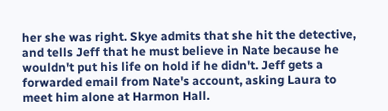her she was right. Skye admits that she hit the detective, and tells Jeff that he must believe in Nate because he wouldn't put his life on hold if he didn't. Jeff gets a forwarded email from Nate's account, asking Laura to meet him alone at Harmon Hall.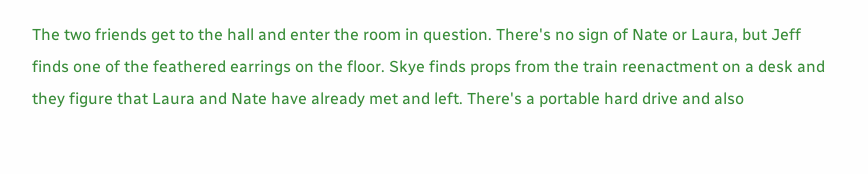The two friends get to the hall and enter the room in question. There's no sign of Nate or Laura, but Jeff finds one of the feathered earrings on the floor. Skye finds props from the train reenactment on a desk and they figure that Laura and Nate have already met and left. There's a portable hard drive and also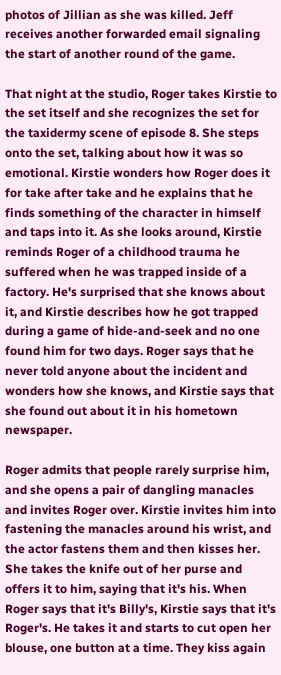photos of Jillian as she was killed. Jeff receives another forwarded email signaling the start of another round of the game.

That night at the studio, Roger takes Kirstie to the set itself and she recognizes the set for the taxidermy scene of episode 8. She steps onto the set, talking about how it was so emotional. Kirstie wonders how Roger does it for take after take and he explains that he finds something of the character in himself and taps into it. As she looks around, Kirstie reminds Roger of a childhood trauma he suffered when he was trapped inside of a factory. He's surprised that she knows about it, and Kirstie describes how he got trapped during a game of hide-and-seek and no one found him for two days. Roger says that he never told anyone about the incident and wonders how she knows, and Kirstie says that she found out about it in his hometown newspaper.

Roger admits that people rarely surprise him, and she opens a pair of dangling manacles and invites Roger over. Kirstie invites him into fastening the manacles around his wrist, and the actor fastens them and then kisses her. She takes the knife out of her purse and offers it to him, saying that it's his. When Roger says that it's Billy's, Kirstie says that it's Roger's. He takes it and starts to cut open her blouse, one button at a time. They kiss again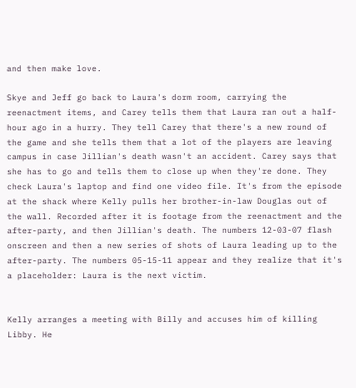and then make love.

Skye and Jeff go back to Laura's dorm room, carrying the reenactment items, and Carey tells them that Laura ran out a half-hour ago in a hurry. They tell Carey that there's a new round of the game and she tells them that a lot of the players are leaving campus in case Jillian's death wasn't an accident. Carey says that she has to go and tells them to close up when they're done. They check Laura's laptop and find one video file. It's from the episode at the shack where Kelly pulls her brother-in-law Douglas out of the wall. Recorded after it is footage from the reenactment and the after-party, and then Jillian's death. The numbers 12-03-07 flash onscreen and then a new series of shots of Laura leading up to the after-party. The numbers 05-15-11 appear and they realize that it's a placeholder: Laura is the next victim.


Kelly arranges a meeting with Billy and accuses him of killing Libby. He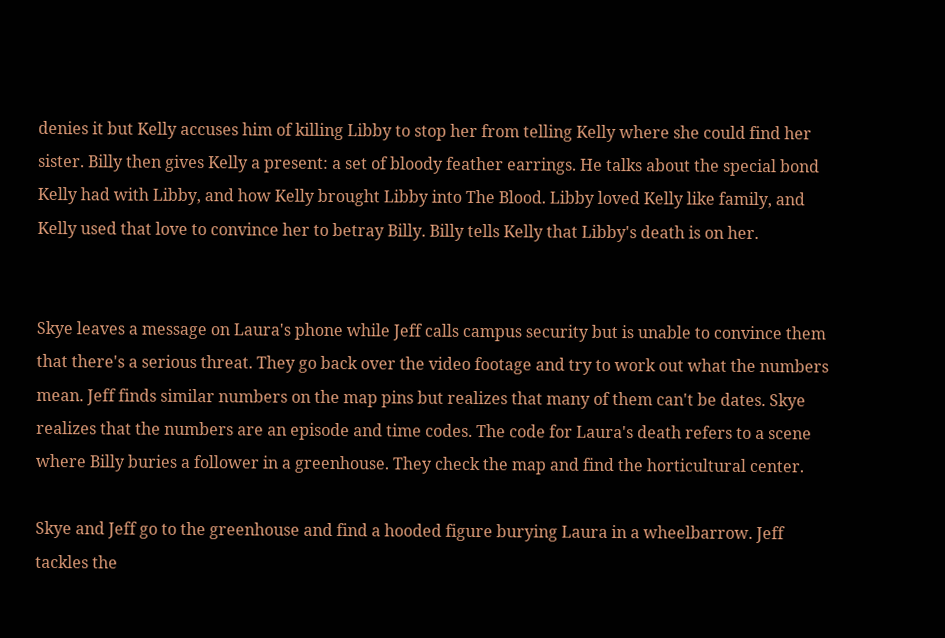denies it but Kelly accuses him of killing Libby to stop her from telling Kelly where she could find her sister. Billy then gives Kelly a present: a set of bloody feather earrings. He talks about the special bond Kelly had with Libby, and how Kelly brought Libby into The Blood. Libby loved Kelly like family, and Kelly used that love to convince her to betray Billy. Billy tells Kelly that Libby's death is on her.


Skye leaves a message on Laura's phone while Jeff calls campus security but is unable to convince them that there's a serious threat. They go back over the video footage and try to work out what the numbers mean. Jeff finds similar numbers on the map pins but realizes that many of them can't be dates. Skye realizes that the numbers are an episode and time codes. The code for Laura's death refers to a scene where Billy buries a follower in a greenhouse. They check the map and find the horticultural center.

Skye and Jeff go to the greenhouse and find a hooded figure burying Laura in a wheelbarrow. Jeff tackles the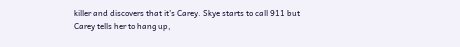killer and discovers that it's Carey. Skye starts to call 911 but Carey tells her to hang up,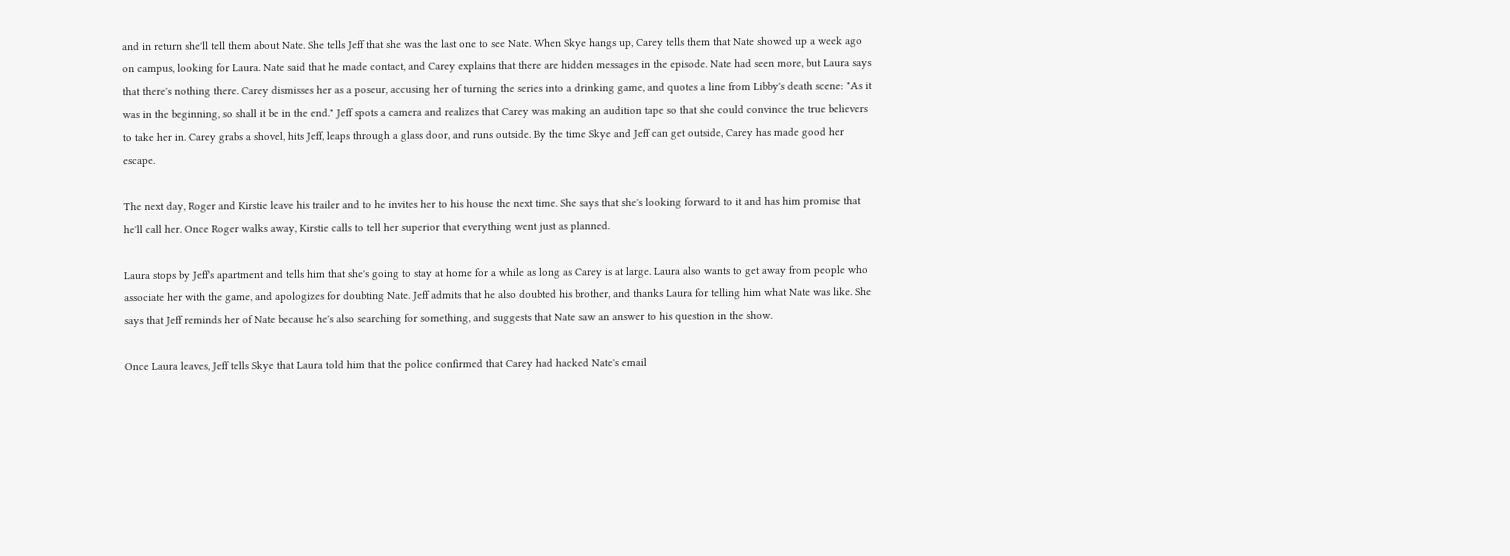and in return she'll tell them about Nate. She tells Jeff that she was the last one to see Nate. When Skye hangs up, Carey tells them that Nate showed up a week ago on campus, looking for Laura. Nate said that he made contact, and Carey explains that there are hidden messages in the episode. Nate had seen more, but Laura says that there's nothing there. Carey dismisses her as a poseur, accusing her of turning the series into a drinking game, and quotes a line from Libby's death scene: "As it was in the beginning, so shall it be in the end." Jeff spots a camera and realizes that Carey was making an audition tape so that she could convince the true believers to take her in. Carey grabs a shovel, hits Jeff, leaps through a glass door, and runs outside. By the time Skye and Jeff can get outside, Carey has made good her escape.

The next day, Roger and Kirstie leave his trailer and to he invites her to his house the next time. She says that she's looking forward to it and has him promise that he'll call her. Once Roger walks away, Kirstie calls to tell her superior that everything went just as planned.

Laura stops by Jeff's apartment and tells him that she's going to stay at home for a while as long as Carey is at large. Laura also wants to get away from people who associate her with the game, and apologizes for doubting Nate. Jeff admits that he also doubted his brother, and thanks Laura for telling him what Nate was like. She says that Jeff reminds her of Nate because he's also searching for something, and suggests that Nate saw an answer to his question in the show.

Once Laura leaves, Jeff tells Skye that Laura told him that the police confirmed that Carey had hacked Nate's email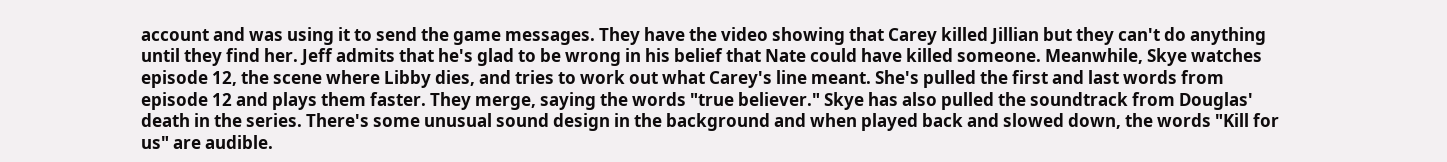account and was using it to send the game messages. They have the video showing that Carey killed Jillian but they can't do anything until they find her. Jeff admits that he's glad to be wrong in his belief that Nate could have killed someone. Meanwhile, Skye watches episode 12, the scene where Libby dies, and tries to work out what Carey's line meant. She's pulled the first and last words from episode 12 and plays them faster. They merge, saying the words "true believer." Skye has also pulled the soundtrack from Douglas' death in the series. There's some unusual sound design in the background and when played back and slowed down, the words "Kill for us" are audible.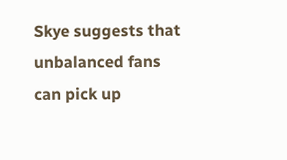Skye suggests that unbalanced fans can pick up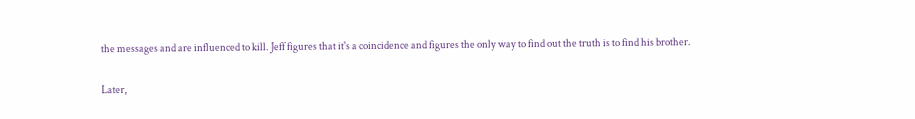the messages and are influenced to kill. Jeff figures that it's a coincidence and figures the only way to find out the truth is to find his brother.

Later,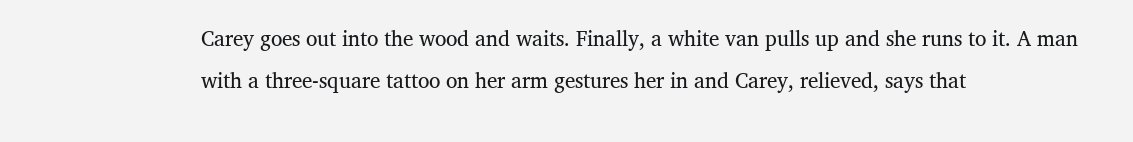Carey goes out into the wood and waits. Finally, a white van pulls up and she runs to it. A man with a three-square tattoo on her arm gestures her in and Carey, relieved, says that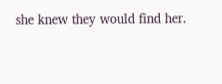she knew they would find her.